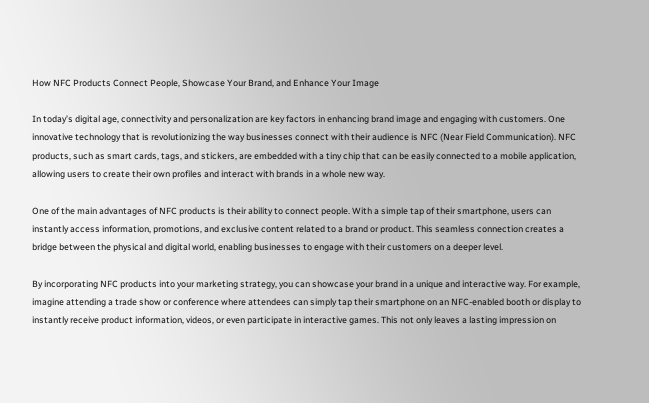How NFC Products Connect People, Showcase Your Brand, and Enhance Your Image

In today’s digital age, connectivity and personalization are key factors in enhancing brand image and engaging with customers. One innovative technology that is revolutionizing the way businesses connect with their audience is NFC (Near Field Communication). NFC products, such as smart cards, tags, and stickers, are embedded with a tiny chip that can be easily connected to a mobile application, allowing users to create their own profiles and interact with brands in a whole new way.

One of the main advantages of NFC products is their ability to connect people. With a simple tap of their smartphone, users can instantly access information, promotions, and exclusive content related to a brand or product. This seamless connection creates a bridge between the physical and digital world, enabling businesses to engage with their customers on a deeper level.

By incorporating NFC products into your marketing strategy, you can showcase your brand in a unique and interactive way. For example, imagine attending a trade show or conference where attendees can simply tap their smartphone on an NFC-enabled booth or display to instantly receive product information, videos, or even participate in interactive games. This not only leaves a lasting impression on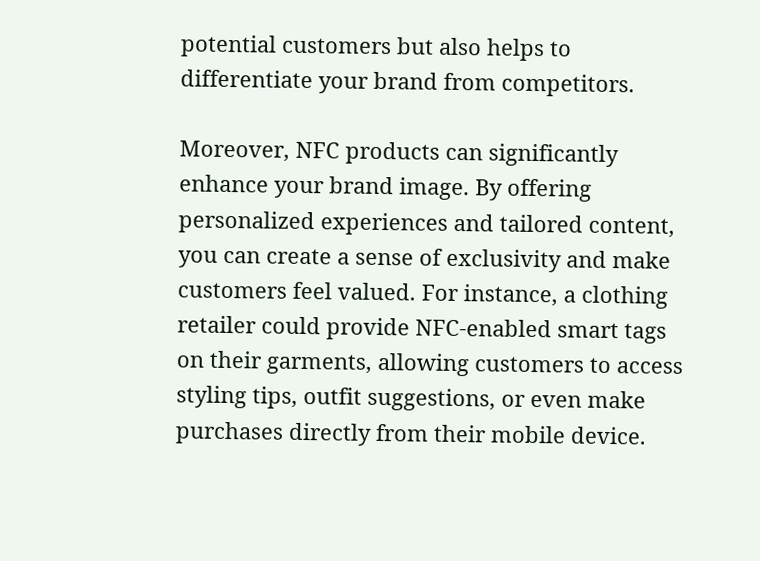potential customers but also helps to differentiate your brand from competitors.

Moreover, NFC products can significantly enhance your brand image. By offering personalized experiences and tailored content, you can create a sense of exclusivity and make customers feel valued. For instance, a clothing retailer could provide NFC-enabled smart tags on their garments, allowing customers to access styling tips, outfit suggestions, or even make purchases directly from their mobile device.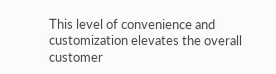This level of convenience and customization elevates the overall customer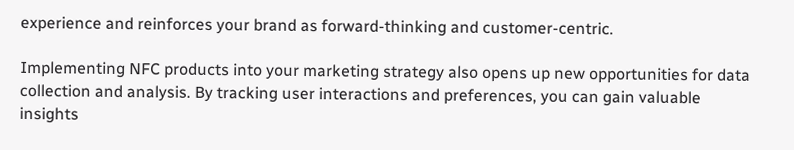experience and reinforces your brand as forward-thinking and customer-centric.

Implementing NFC products into your marketing strategy also opens up new opportunities for data collection and analysis. By tracking user interactions and preferences, you can gain valuable insights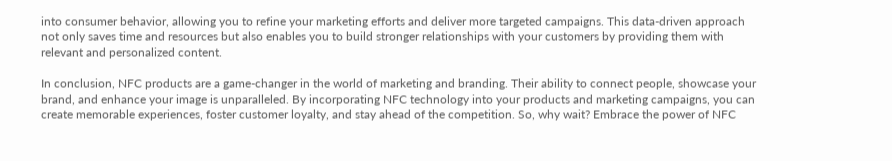into consumer behavior, allowing you to refine your marketing efforts and deliver more targeted campaigns. This data-driven approach not only saves time and resources but also enables you to build stronger relationships with your customers by providing them with relevant and personalized content.

In conclusion, NFC products are a game-changer in the world of marketing and branding. Their ability to connect people, showcase your brand, and enhance your image is unparalleled. By incorporating NFC technology into your products and marketing campaigns, you can create memorable experiences, foster customer loyalty, and stay ahead of the competition. So, why wait? Embrace the power of NFC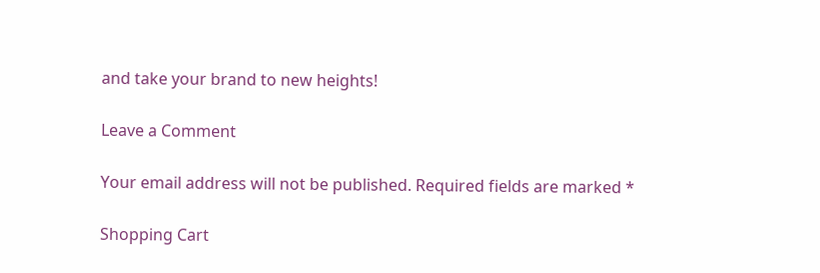and take your brand to new heights!

Leave a Comment

Your email address will not be published. Required fields are marked *

Shopping Cart